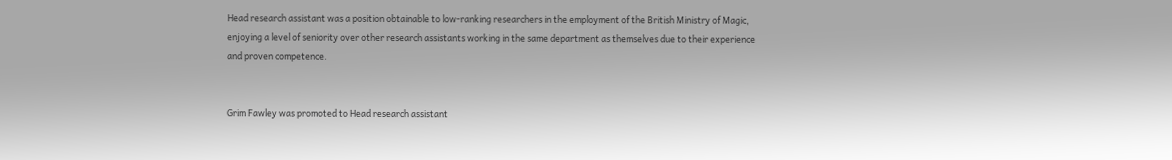Head research assistant was a position obtainable to low-ranking researchers in the employment of the British Ministry of Magic, enjoying a level of seniority over other research assistants working in the same department as themselves due to their experience and proven competence.


Grim Fawley was promoted to Head research assistant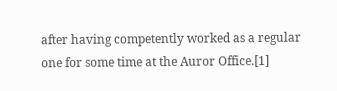after having competently worked as a regular one for some time at the Auror Office.[1]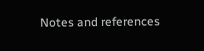Notes and references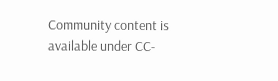Community content is available under CC-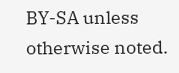BY-SA unless otherwise noted.